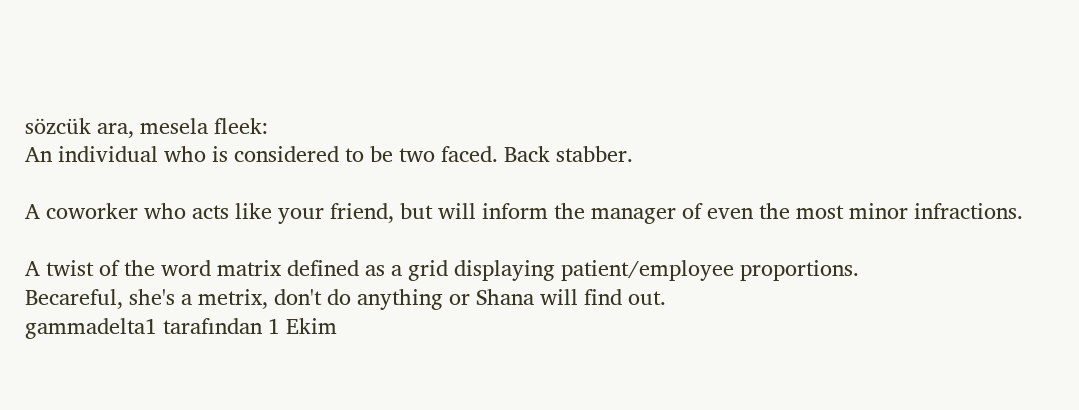sözcük ara, mesela fleek:
An individual who is considered to be two faced. Back stabber.

A coworker who acts like your friend, but will inform the manager of even the most minor infractions.

A twist of the word matrix defined as a grid displaying patient/employee proportions.
Becareful, she's a metrix, don't do anything or Shana will find out.
gammadelta1 tarafından 1 Ekim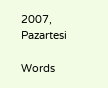2007, Pazartesi

Words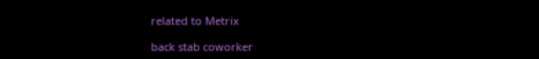related to Metrix

back stab coworker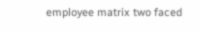employee matrix two faced